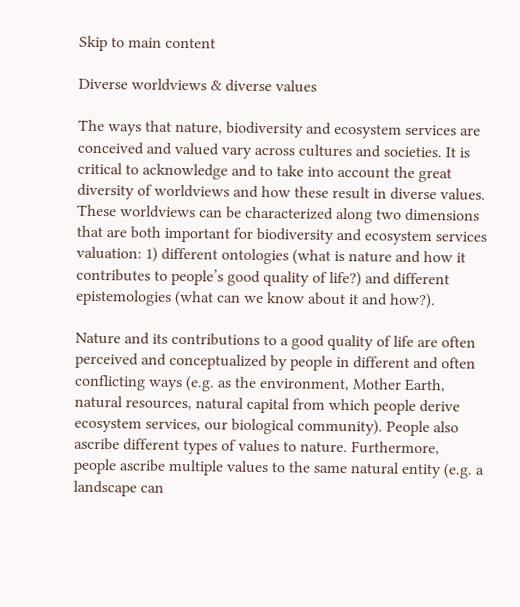Skip to main content

Diverse worldviews & diverse values

The ways that nature, biodiversity and ecosystem services are conceived and valued vary across cultures and societies. It is critical to acknowledge and to take into account the great diversity of worldviews and how these result in diverse values. These worldviews can be characterized along two dimensions that are both important for biodiversity and ecosystem services valuation: 1) different ontologies (what is nature and how it contributes to people’s good quality of life?) and different epistemologies (what can we know about it and how?).

Nature and its contributions to a good quality of life are often perceived and conceptualized by people in different and often conflicting ways (e.g. as the environment, Mother Earth, natural resources, natural capital from which people derive ecosystem services, our biological community). People also ascribe different types of values to nature. Furthermore, people ascribe multiple values to the same natural entity (e.g. a landscape can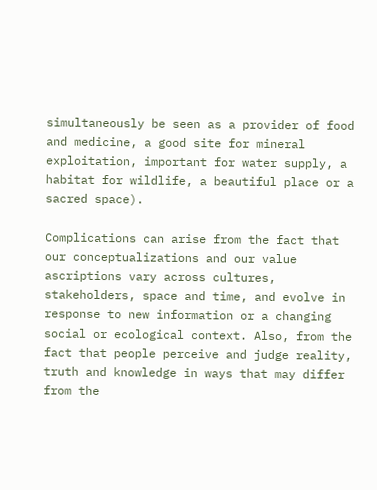simultaneously be seen as a provider of food and medicine, a good site for mineral exploitation, important for water supply, a habitat for wildlife, a beautiful place or a sacred space).

Complications can arise from the fact that our conceptualizations and our value ascriptions vary across cultures, stakeholders, space and time, and evolve in response to new information or a changing social or ecological context. Also, from the fact that people perceive and judge reality, truth and knowledge in ways that may differ from the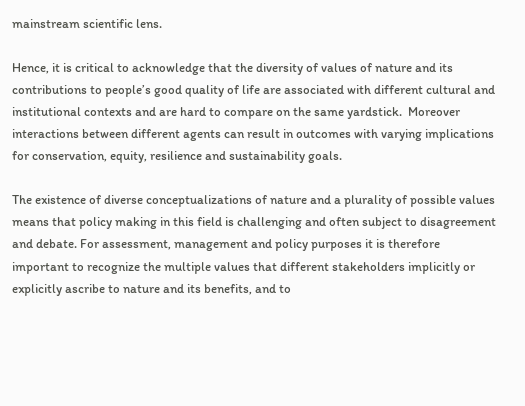mainstream scientific lens.

Hence, it is critical to acknowledge that the diversity of values of nature and its contributions to people’s good quality of life are associated with different cultural and institutional contexts and are hard to compare on the same yardstick.  Moreover interactions between different agents can result in outcomes with varying implications for conservation, equity, resilience and sustainability goals.

The existence of diverse conceptualizations of nature and a plurality of possible values means that policy making in this field is challenging and often subject to disagreement and debate. For assessment, management and policy purposes it is therefore important to recognize the multiple values that different stakeholders implicitly or explicitly ascribe to nature and its benefits, and to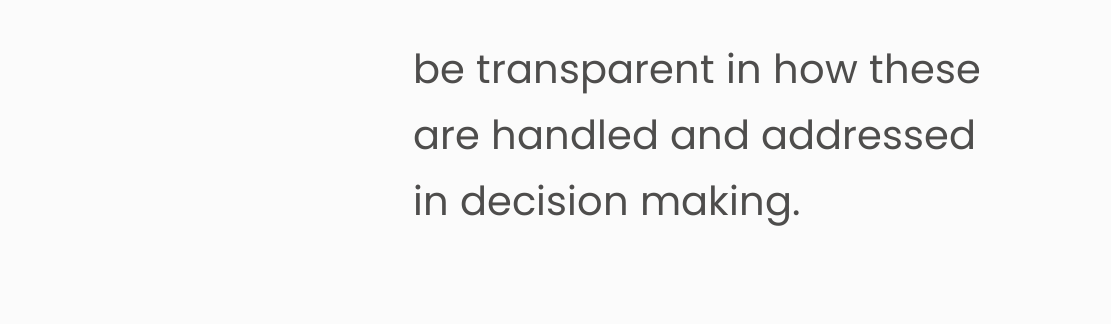be transparent in how these are handled and addressed in decision making.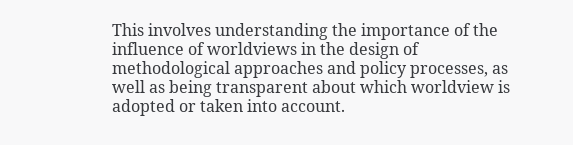This involves understanding the importance of the influence of worldviews in the design of methodological approaches and policy processes, as well as being transparent about which worldview is adopted or taken into account.